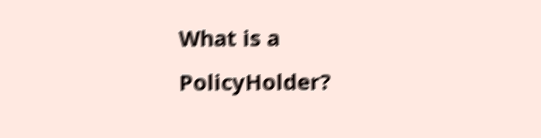What is a PolicyHolder?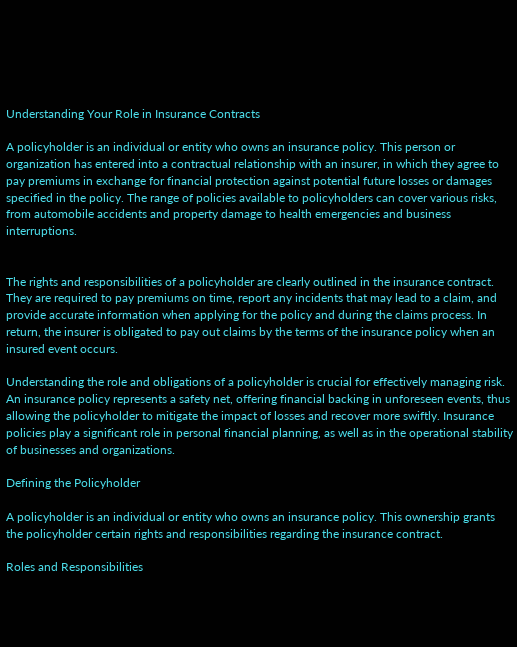Understanding Your Role in Insurance Contracts

A policyholder is an individual or entity who owns an insurance policy. This person or organization has entered into a contractual relationship with an insurer, in which they agree to pay premiums in exchange for financial protection against potential future losses or damages specified in the policy. The range of policies available to policyholders can cover various risks, from automobile accidents and property damage to health emergencies and business interruptions.


The rights and responsibilities of a policyholder are clearly outlined in the insurance contract. They are required to pay premiums on time, report any incidents that may lead to a claim, and provide accurate information when applying for the policy and during the claims process. In return, the insurer is obligated to pay out claims by the terms of the insurance policy when an insured event occurs.

Understanding the role and obligations of a policyholder is crucial for effectively managing risk. An insurance policy represents a safety net, offering financial backing in unforeseen events, thus allowing the policyholder to mitigate the impact of losses and recover more swiftly. Insurance policies play a significant role in personal financial planning, as well as in the operational stability of businesses and organizations.

Defining the Policyholder

A policyholder is an individual or entity who owns an insurance policy. This ownership grants the policyholder certain rights and responsibilities regarding the insurance contract.

Roles and Responsibilities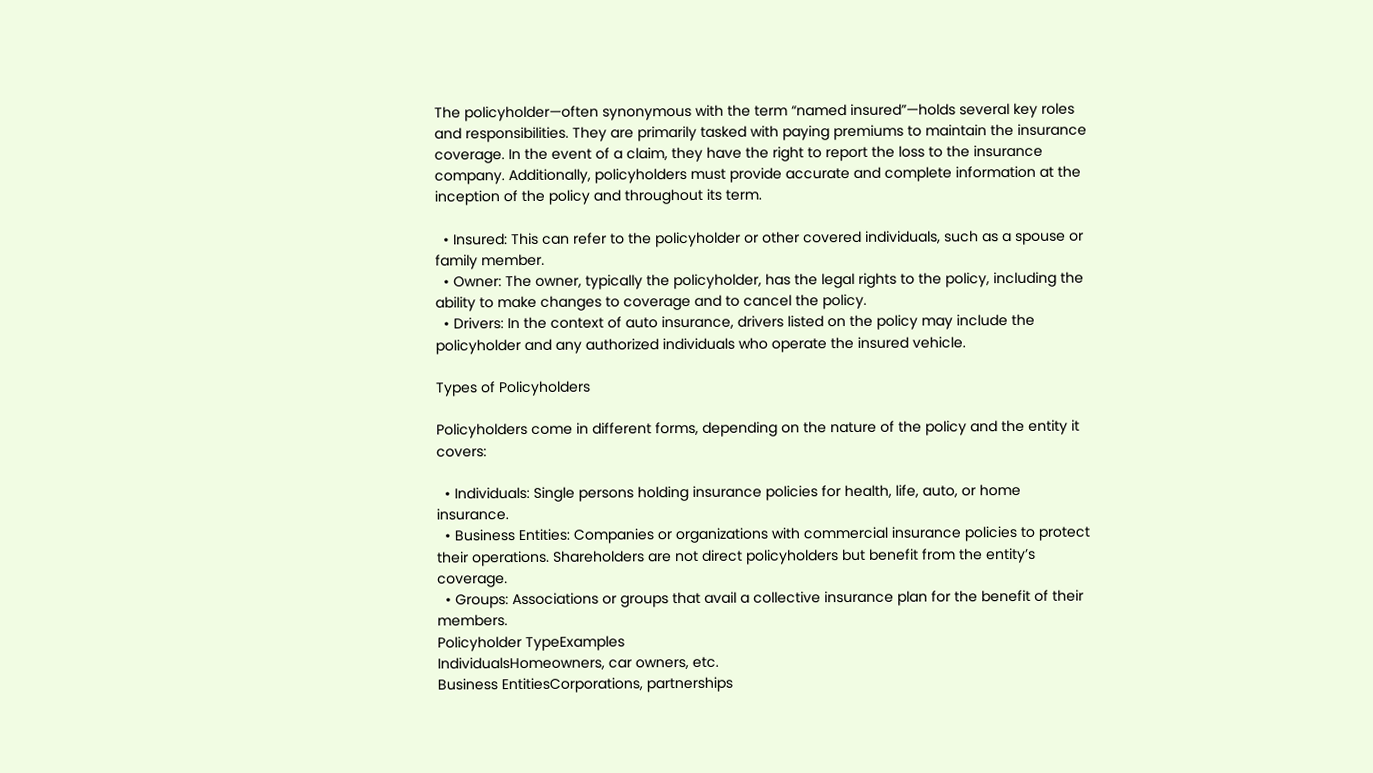The policyholder—often synonymous with the term “named insured”—holds several key roles and responsibilities. They are primarily tasked with paying premiums to maintain the insurance coverage. In the event of a claim, they have the right to report the loss to the insurance company. Additionally, policyholders must provide accurate and complete information at the inception of the policy and throughout its term.

  • Insured: This can refer to the policyholder or other covered individuals, such as a spouse or family member.
  • Owner: The owner, typically the policyholder, has the legal rights to the policy, including the ability to make changes to coverage and to cancel the policy.
  • Drivers: In the context of auto insurance, drivers listed on the policy may include the policyholder and any authorized individuals who operate the insured vehicle.

Types of Policyholders

Policyholders come in different forms, depending on the nature of the policy and the entity it covers:

  • Individuals: Single persons holding insurance policies for health, life, auto, or home insurance.
  • Business Entities: Companies or organizations with commercial insurance policies to protect their operations. Shareholders are not direct policyholders but benefit from the entity’s coverage.
  • Groups: Associations or groups that avail a collective insurance plan for the benefit of their members.
Policyholder TypeExamples
IndividualsHomeowners, car owners, etc.
Business EntitiesCorporations, partnerships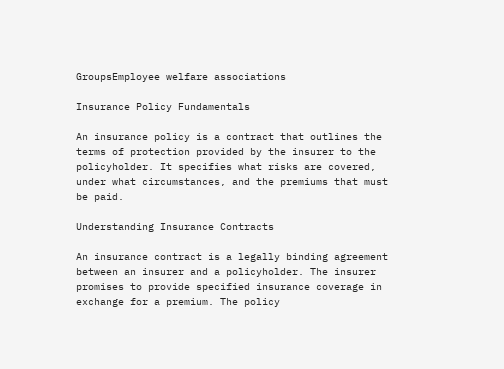GroupsEmployee welfare associations

Insurance Policy Fundamentals

An insurance policy is a contract that outlines the terms of protection provided by the insurer to the policyholder. It specifies what risks are covered, under what circumstances, and the premiums that must be paid.

Understanding Insurance Contracts

An insurance contract is a legally binding agreement between an insurer and a policyholder. The insurer promises to provide specified insurance coverage in exchange for a premium. The policy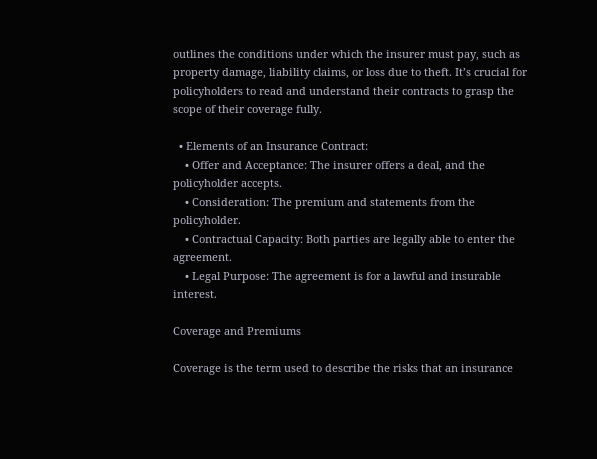outlines the conditions under which the insurer must pay, such as property damage, liability claims, or loss due to theft. It’s crucial for policyholders to read and understand their contracts to grasp the scope of their coverage fully.

  • Elements of an Insurance Contract:
    • Offer and Acceptance: The insurer offers a deal, and the policyholder accepts.
    • Consideration: The premium and statements from the policyholder.
    • Contractual Capacity: Both parties are legally able to enter the agreement.
    • Legal Purpose: The agreement is for a lawful and insurable interest.

Coverage and Premiums

Coverage is the term used to describe the risks that an insurance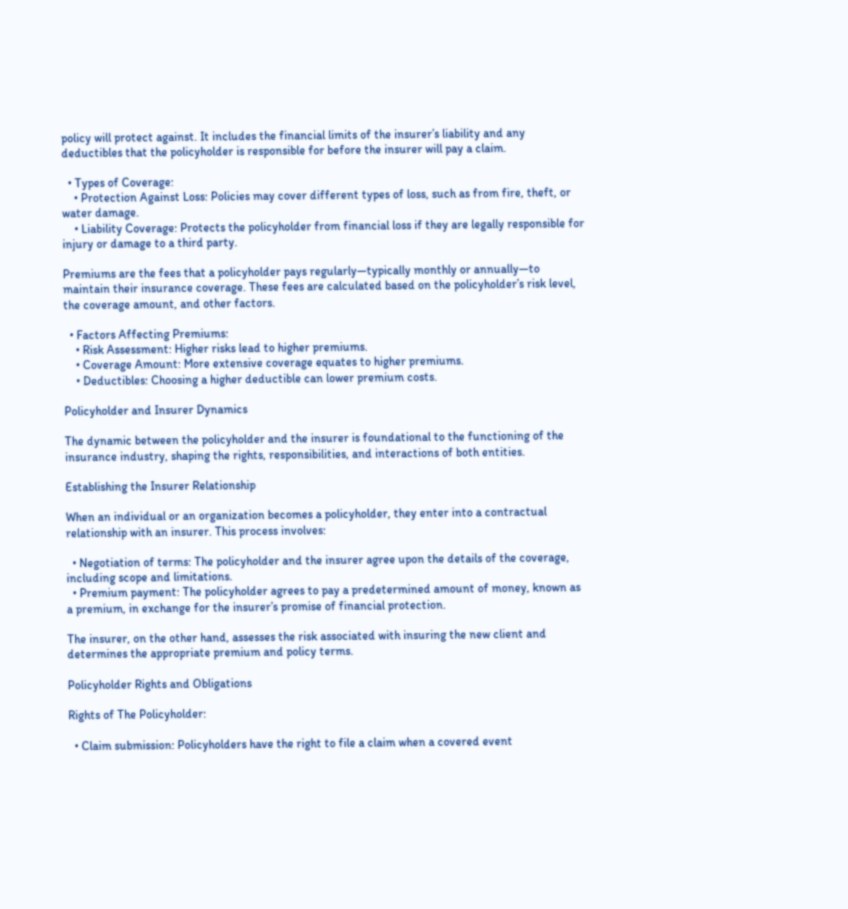policy will protect against. It includes the financial limits of the insurer’s liability and any deductibles that the policyholder is responsible for before the insurer will pay a claim.

  • Types of Coverage:
    • Protection Against Loss: Policies may cover different types of loss, such as from fire, theft, or water damage.
    • Liability Coverage: Protects the policyholder from financial loss if they are legally responsible for injury or damage to a third party.

Premiums are the fees that a policyholder pays regularly—typically monthly or annually—to maintain their insurance coverage. These fees are calculated based on the policyholder’s risk level, the coverage amount, and other factors.

  • Factors Affecting Premiums:
    • Risk Assessment: Higher risks lead to higher premiums.
    • Coverage Amount: More extensive coverage equates to higher premiums.
    • Deductibles: Choosing a higher deductible can lower premium costs.

Policyholder and Insurer Dynamics

The dynamic between the policyholder and the insurer is foundational to the functioning of the insurance industry, shaping the rights, responsibilities, and interactions of both entities.

Establishing the Insurer Relationship

When an individual or an organization becomes a policyholder, they enter into a contractual relationship with an insurer. This process involves:

  • Negotiation of terms: The policyholder and the insurer agree upon the details of the coverage, including scope and limitations.
  • Premium payment: The policyholder agrees to pay a predetermined amount of money, known as a premium, in exchange for the insurer’s promise of financial protection.

The insurer, on the other hand, assesses the risk associated with insuring the new client and determines the appropriate premium and policy terms.

Policyholder Rights and Obligations

Rights of The Policyholder:

  • Claim submission: Policyholders have the right to file a claim when a covered event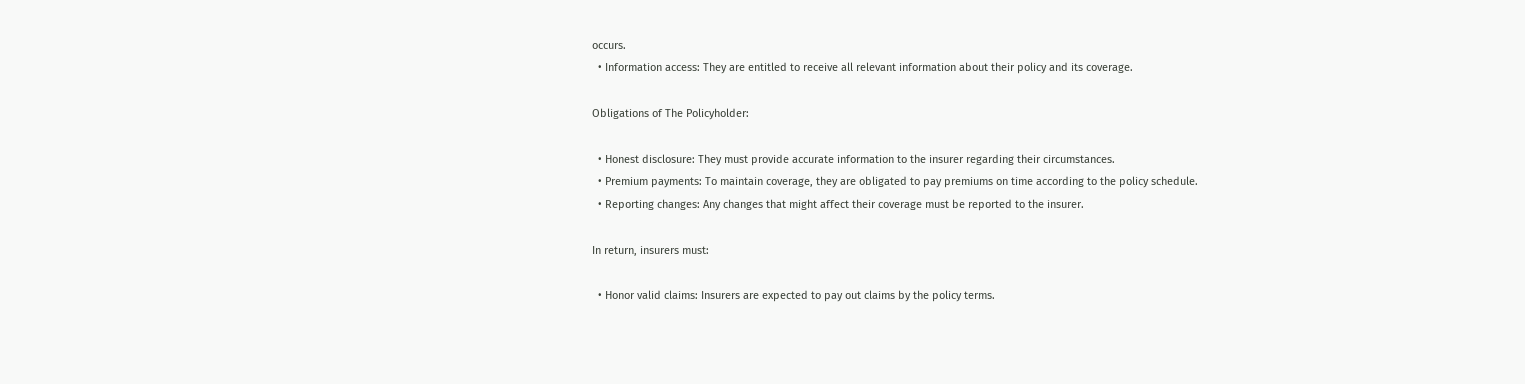occurs.
  • Information access: They are entitled to receive all relevant information about their policy and its coverage.

Obligations of The Policyholder:

  • Honest disclosure: They must provide accurate information to the insurer regarding their circumstances.
  • Premium payments: To maintain coverage, they are obligated to pay premiums on time according to the policy schedule.
  • Reporting changes: Any changes that might affect their coverage must be reported to the insurer.

In return, insurers must:

  • Honor valid claims: Insurers are expected to pay out claims by the policy terms.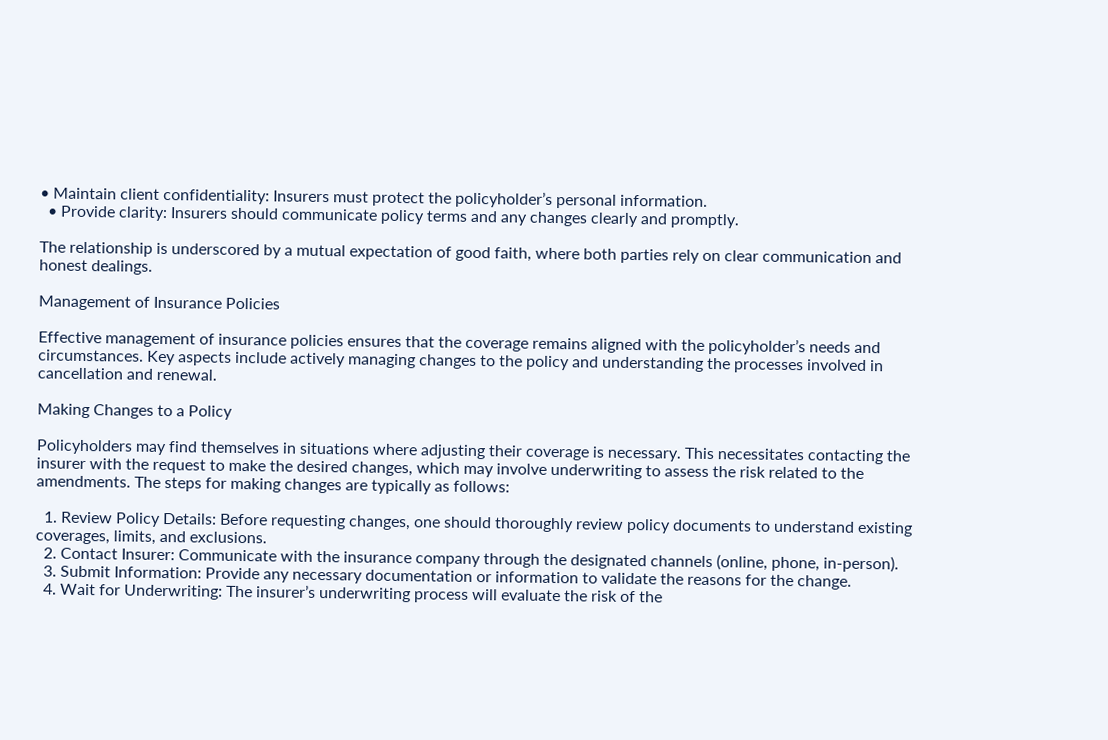• Maintain client confidentiality: Insurers must protect the policyholder’s personal information.
  • Provide clarity: Insurers should communicate policy terms and any changes clearly and promptly.

The relationship is underscored by a mutual expectation of good faith, where both parties rely on clear communication and honest dealings.

Management of Insurance Policies

Effective management of insurance policies ensures that the coverage remains aligned with the policyholder’s needs and circumstances. Key aspects include actively managing changes to the policy and understanding the processes involved in cancellation and renewal.

Making Changes to a Policy

Policyholders may find themselves in situations where adjusting their coverage is necessary. This necessitates contacting the insurer with the request to make the desired changes, which may involve underwriting to assess the risk related to the amendments. The steps for making changes are typically as follows:

  1. Review Policy Details: Before requesting changes, one should thoroughly review policy documents to understand existing coverages, limits, and exclusions.
  2. Contact Insurer: Communicate with the insurance company through the designated channels (online, phone, in-person).
  3. Submit Information: Provide any necessary documentation or information to validate the reasons for the change.
  4. Wait for Underwriting: The insurer’s underwriting process will evaluate the risk of the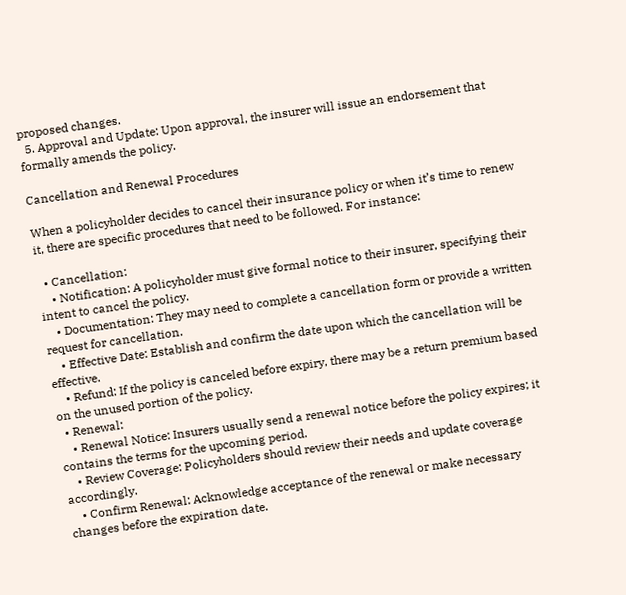proposed changes.
  5. Approval and Update: Upon approval, the insurer will issue an endorsement that formally amends the policy.

Cancellation and Renewal Procedures

When a policyholder decides to cancel their insurance policy or when it’s time to renew it, there are specific procedures that need to be followed. For instance:

  • Cancellation:
    • Notification: A policyholder must give formal notice to their insurer, specifying their intent to cancel the policy.
    • Documentation: They may need to complete a cancellation form or provide a written request for cancellation.
    • Effective Date: Establish and confirm the date upon which the cancellation will be effective.
    • Refund: If the policy is canceled before expiry, there may be a return premium based on the unused portion of the policy.
  • Renewal:
    • Renewal Notice: Insurers usually send a renewal notice before the policy expires; it contains the terms for the upcoming period.
    • Review Coverage: Policyholders should review their needs and update coverage accordingly.
    • Confirm Renewal: Acknowledge acceptance of the renewal or make necessary changes before the expiration date.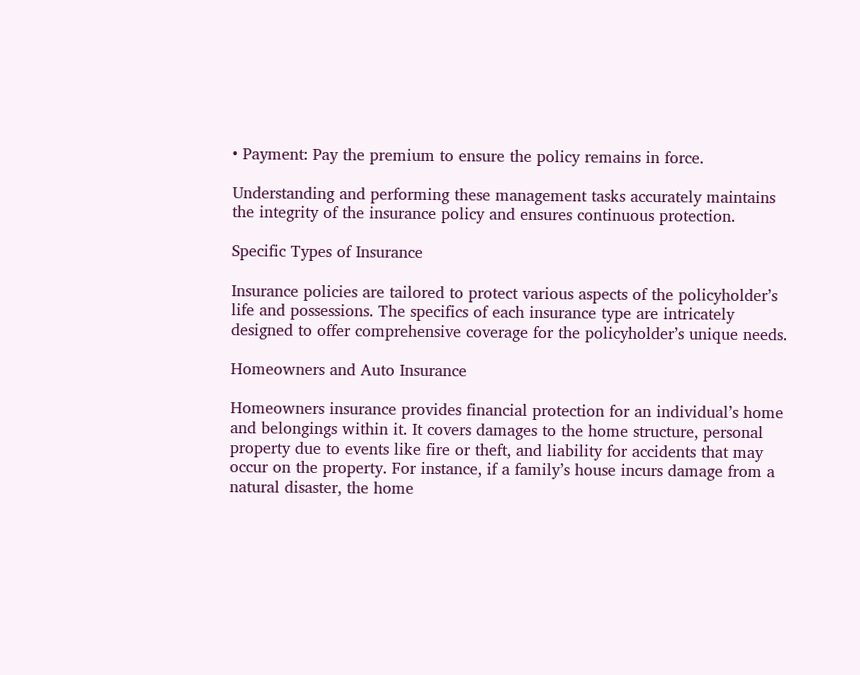• Payment: Pay the premium to ensure the policy remains in force.

Understanding and performing these management tasks accurately maintains the integrity of the insurance policy and ensures continuous protection.

Specific Types of Insurance

Insurance policies are tailored to protect various aspects of the policyholder’s life and possessions. The specifics of each insurance type are intricately designed to offer comprehensive coverage for the policyholder’s unique needs.

Homeowners and Auto Insurance

Homeowners insurance provides financial protection for an individual’s home and belongings within it. It covers damages to the home structure, personal property due to events like fire or theft, and liability for accidents that may occur on the property. For instance, if a family’s house incurs damage from a natural disaster, the home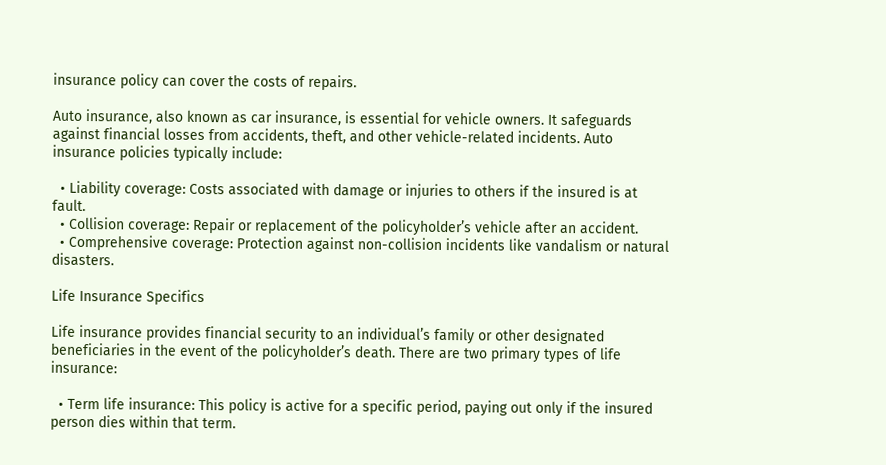insurance policy can cover the costs of repairs.

Auto insurance, also known as car insurance, is essential for vehicle owners. It safeguards against financial losses from accidents, theft, and other vehicle-related incidents. Auto insurance policies typically include:

  • Liability coverage: Costs associated with damage or injuries to others if the insured is at fault.
  • Collision coverage: Repair or replacement of the policyholder’s vehicle after an accident.
  • Comprehensive coverage: Protection against non-collision incidents like vandalism or natural disasters.

Life Insurance Specifics

Life insurance provides financial security to an individual’s family or other designated beneficiaries in the event of the policyholder’s death. There are two primary types of life insurance:

  • Term life insurance: This policy is active for a specific period, paying out only if the insured person dies within that term.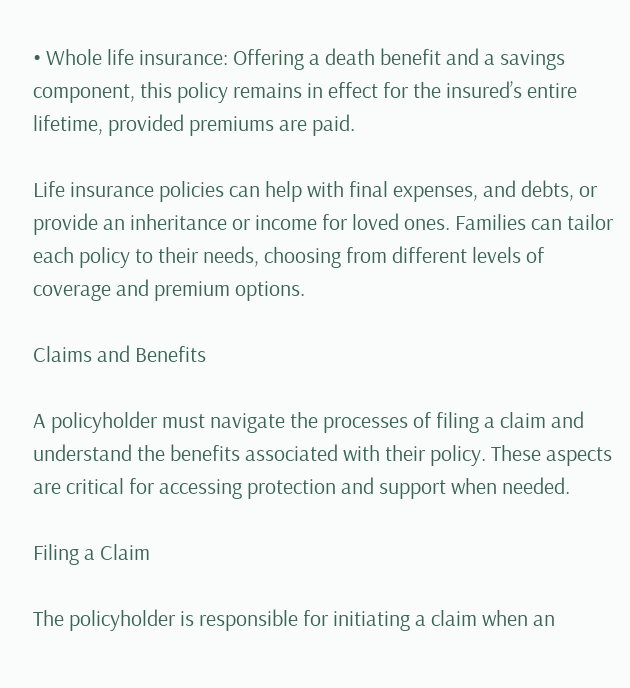• Whole life insurance: Offering a death benefit and a savings component, this policy remains in effect for the insured’s entire lifetime, provided premiums are paid.

Life insurance policies can help with final expenses, and debts, or provide an inheritance or income for loved ones. Families can tailor each policy to their needs, choosing from different levels of coverage and premium options.

Claims and Benefits

A policyholder must navigate the processes of filing a claim and understand the benefits associated with their policy. These aspects are critical for accessing protection and support when needed.

Filing a Claim

The policyholder is responsible for initiating a claim when an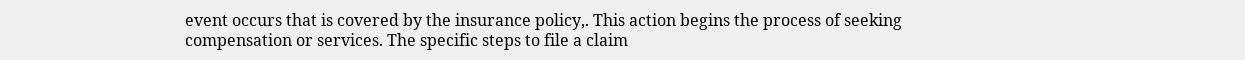event occurs that is covered by the insurance policy,. This action begins the process of seeking compensation or services. The specific steps to file a claim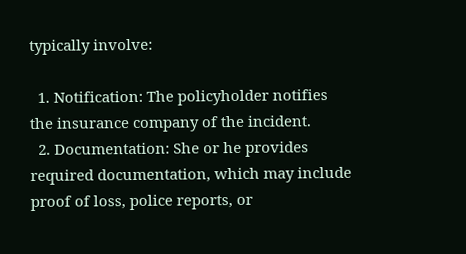typically involve:

  1. Notification: The policyholder notifies the insurance company of the incident.
  2. Documentation: She or he provides required documentation, which may include proof of loss, police reports, or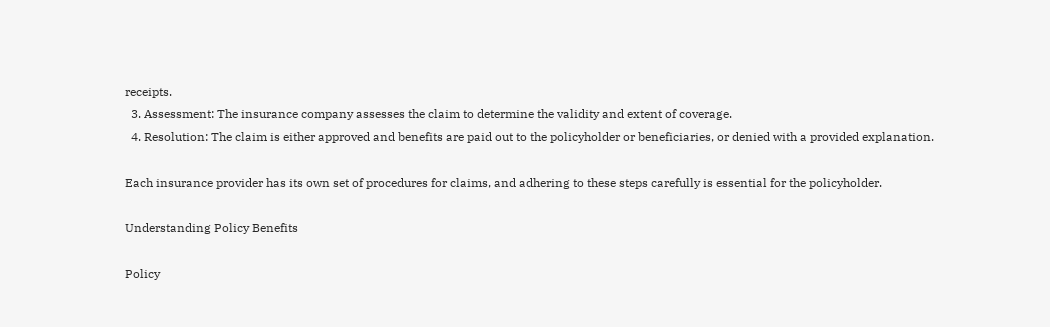receipts.
  3. Assessment: The insurance company assesses the claim to determine the validity and extent of coverage.
  4. Resolution: The claim is either approved and benefits are paid out to the policyholder or beneficiaries, or denied with a provided explanation.

Each insurance provider has its own set of procedures for claims, and adhering to these steps carefully is essential for the policyholder.

Understanding Policy Benefits

Policy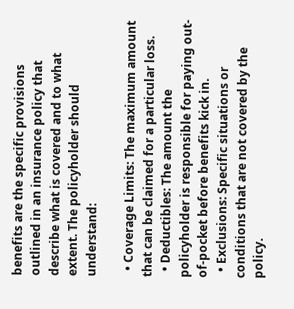benefits are the specific provisions outlined in an insurance policy that describe what is covered and to what extent. The policyholder should understand:

  • Coverage Limits: The maximum amount that can be claimed for a particular loss.
  • Deductibles: The amount the policyholder is responsible for paying out-of-pocket before benefits kick in.
  • Exclusions: Specific situations or conditions that are not covered by the policy.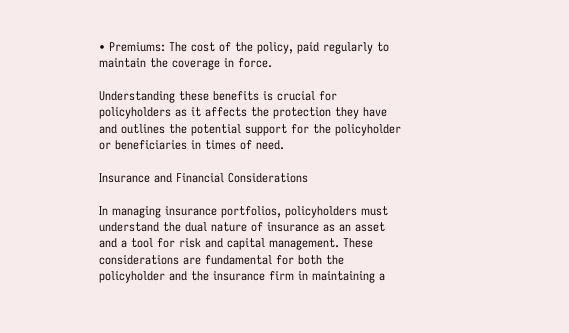• Premiums: The cost of the policy, paid regularly to maintain the coverage in force.

Understanding these benefits is crucial for policyholders as it affects the protection they have and outlines the potential support for the policyholder or beneficiaries in times of need.

Insurance and Financial Considerations

In managing insurance portfolios, policyholders must understand the dual nature of insurance as an asset and a tool for risk and capital management. These considerations are fundamental for both the policyholder and the insurance firm in maintaining a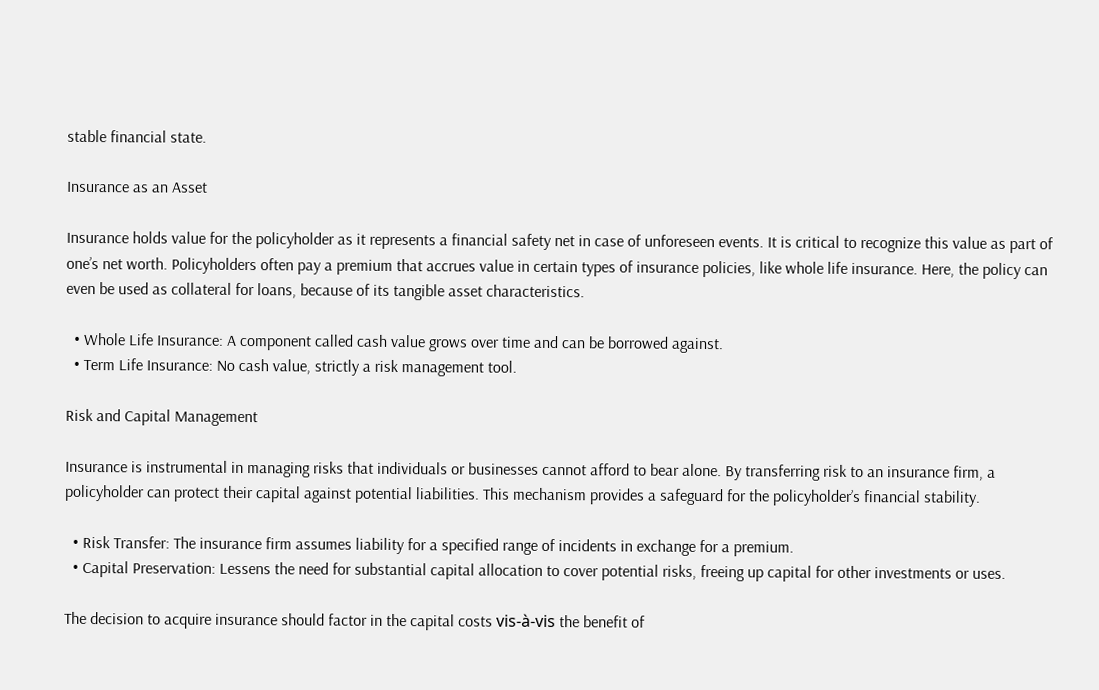stable financial state.

Insurance as an Asset

Insurance holds value for the policyholder as it represents a financial safety net in case of unforeseen events. It is critical to recognize this value as part of one’s net worth. Policyholders often pay a premium that accrues value in certain types of insurance policies, like whole life insurance. Here, the policy can even be used as collateral for loans, because of its tangible asset characteristics.

  • Whole Life Insurance: A component called cash value grows over time and can be borrowed against.
  • Term Life Insurance: No cash value, strictly a risk management tool.

Risk and Capital Management

Insurance is instrumental in managing risks that individuals or businesses cannot afford to bear alone. By transferring risk to an insurance firm, a policyholder can protect their capital against potential liabilities. This mechanism provides a safeguard for the policyholder’s financial stability.

  • Risk Transfer: The insurance firm assumes liability for a specified range of incidents in exchange for a premium.
  • Capital Preservation: Lessens the need for substantial capital allocation to cover potential risks, freeing up capital for other investments or uses.

The decision to acquire insurance should factor in the capital costs vis-à-vis the benefit of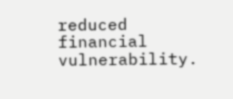reduced financial vulnerability.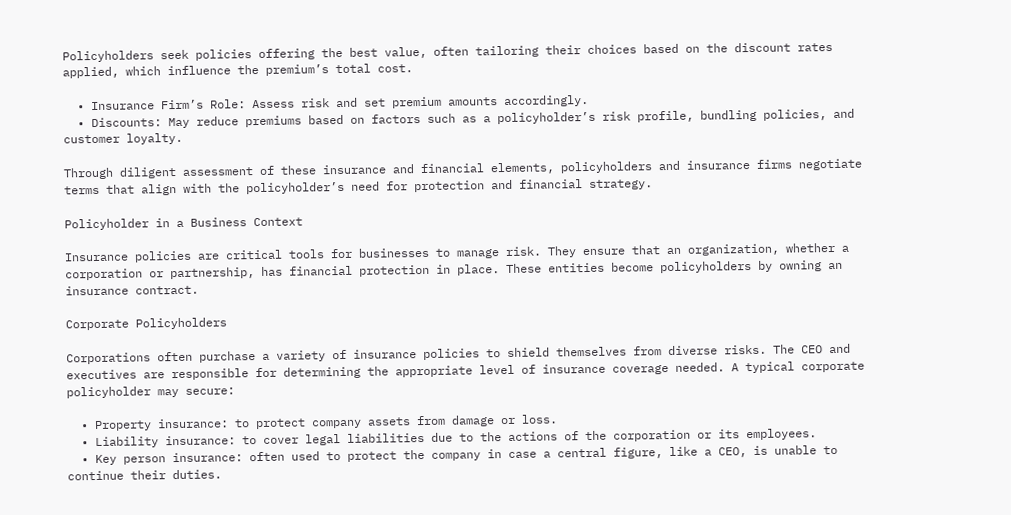Policyholders seek policies offering the best value, often tailoring their choices based on the discount rates applied, which influence the premium’s total cost.

  • Insurance Firm’s Role: Assess risk and set premium amounts accordingly.
  • Discounts: May reduce premiums based on factors such as a policyholder’s risk profile, bundling policies, and customer loyalty.

Through diligent assessment of these insurance and financial elements, policyholders and insurance firms negotiate terms that align with the policyholder’s need for protection and financial strategy.

Policyholder in a Business Context

Insurance policies are critical tools for businesses to manage risk. They ensure that an organization, whether a corporation or partnership, has financial protection in place. These entities become policyholders by owning an insurance contract.

Corporate Policyholders

Corporations often purchase a variety of insurance policies to shield themselves from diverse risks. The CEO and executives are responsible for determining the appropriate level of insurance coverage needed. A typical corporate policyholder may secure:

  • Property insurance: to protect company assets from damage or loss.
  • Liability insurance: to cover legal liabilities due to the actions of the corporation or its employees.
  • Key person insurance: often used to protect the company in case a central figure, like a CEO, is unable to continue their duties.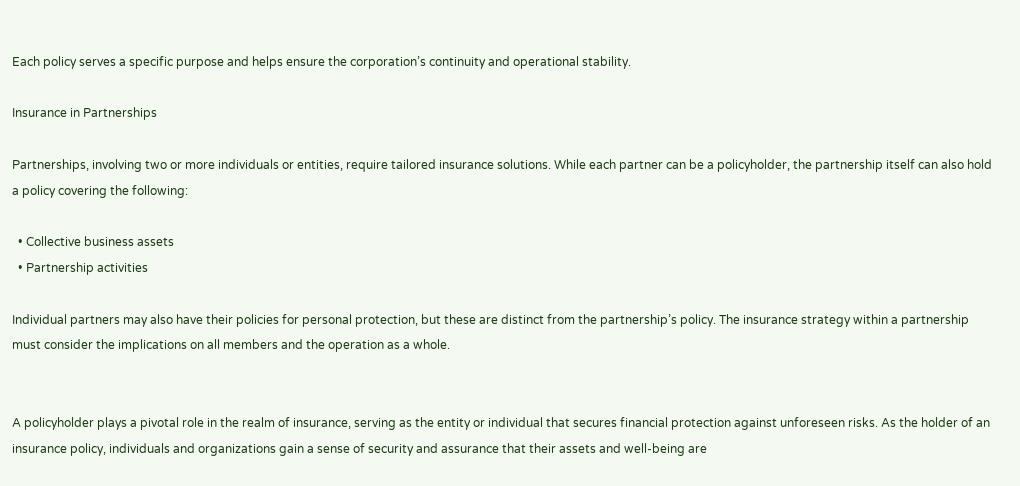Each policy serves a specific purpose and helps ensure the corporation’s continuity and operational stability.

Insurance in Partnerships

Partnerships, involving two or more individuals or entities, require tailored insurance solutions. While each partner can be a policyholder, the partnership itself can also hold a policy covering the following:

  • Collective business assets
  • Partnership activities

Individual partners may also have their policies for personal protection, but these are distinct from the partnership’s policy. The insurance strategy within a partnership must consider the implications on all members and the operation as a whole.


A policyholder plays a pivotal role in the realm of insurance, serving as the entity or individual that secures financial protection against unforeseen risks. As the holder of an insurance policy, individuals and organizations gain a sense of security and assurance that their assets and well-being are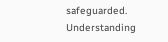safeguarded. Understanding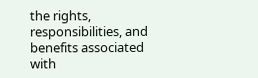the rights, responsibilities, and benefits associated with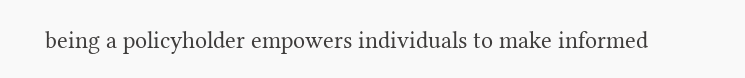being a policyholder empowers individuals to make informed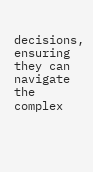decisions, ensuring they can navigate the complex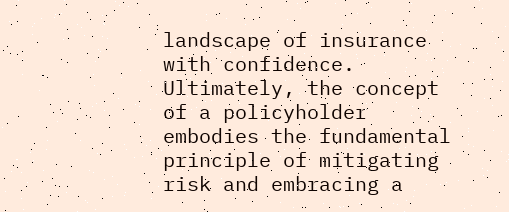landscape of insurance with confidence. Ultimately, the concept of a policyholder embodies the fundamental principle of mitigating risk and embracing a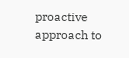proactive approach to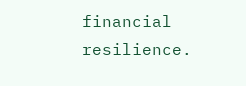financial resilience.